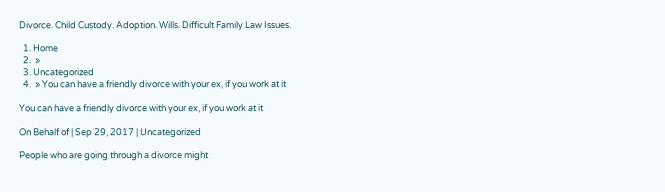Divorce. Child Custody. Adoption. Wills. Difficult Family Law Issues.

  1. Home
  2.  »
  3. Uncategorized
  4.  » You can have a friendly divorce with your ex, if you work at it

You can have a friendly divorce with your ex, if you work at it

On Behalf of | Sep 29, 2017 | Uncategorized

People who are going through a divorce might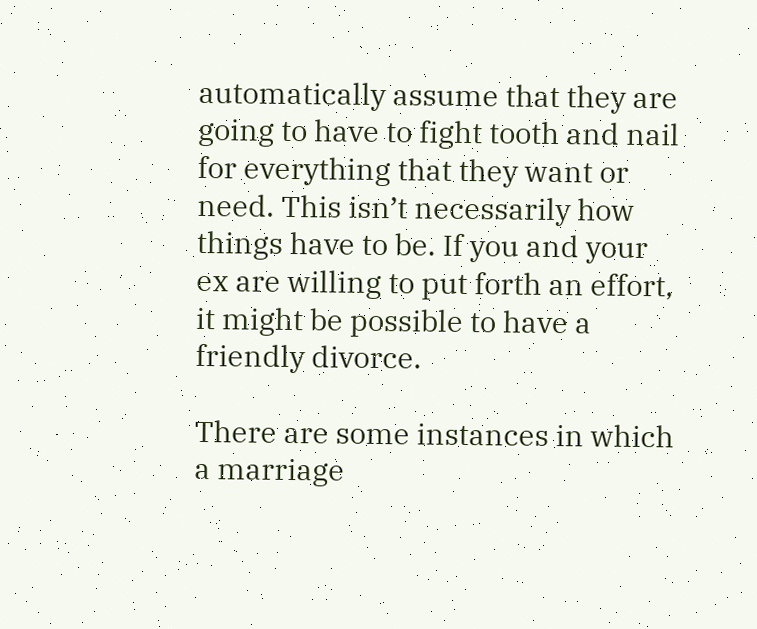automatically assume that they are going to have to fight tooth and nail for everything that they want or need. This isn’t necessarily how things have to be. If you and your ex are willing to put forth an effort, it might be possible to have a friendly divorce.

There are some instances in which a marriage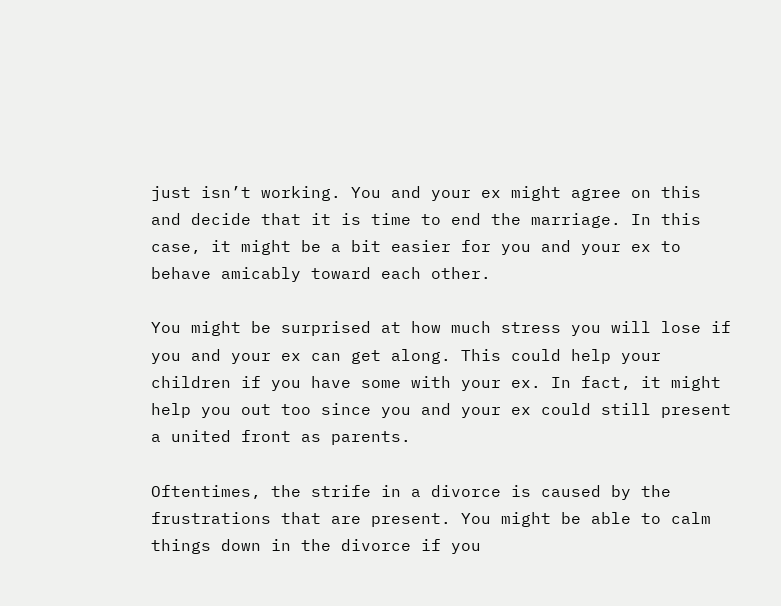just isn’t working. You and your ex might agree on this and decide that it is time to end the marriage. In this case, it might be a bit easier for you and your ex to behave amicably toward each other.

You might be surprised at how much stress you will lose if you and your ex can get along. This could help your children if you have some with your ex. In fact, it might help you out too since you and your ex could still present a united front as parents.

Oftentimes, the strife in a divorce is caused by the frustrations that are present. You might be able to calm things down in the divorce if you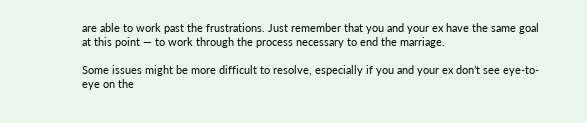are able to work past the frustrations. Just remember that you and your ex have the same goal at this point — to work through the process necessary to end the marriage.

Some issues might be more difficult to resolve, especially if you and your ex don’t see eye-to-eye on the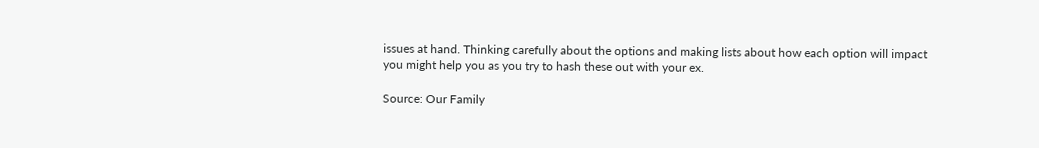issues at hand. Thinking carefully about the options and making lists about how each option will impact you might help you as you try to hash these out with your ex.

Source: Our Family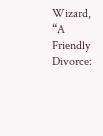Wizard, “A Friendly Divorce: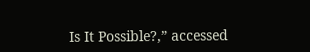Is It Possible?,” accessed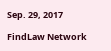Sep. 29, 2017

FindLaw Network